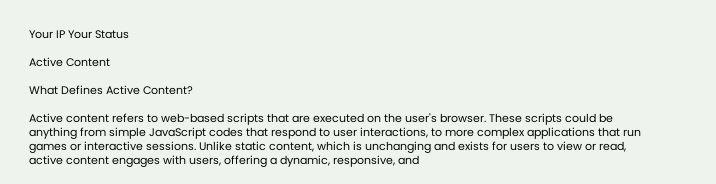Your IP Your Status

Active Content

What Defines Active Content?

Active content refers to web-based scripts that are executed on the user's browser. These scripts could be anything from simple JavaScript codes that respond to user interactions, to more complex applications that run games or interactive sessions. Unlike static content, which is unchanging and exists for users to view or read, active content engages with users, offering a dynamic, responsive, and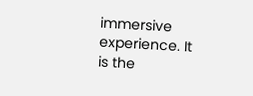immersive experience. It is the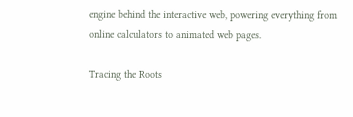engine behind the interactive web, powering everything from online calculators to animated web pages.

Tracing the Roots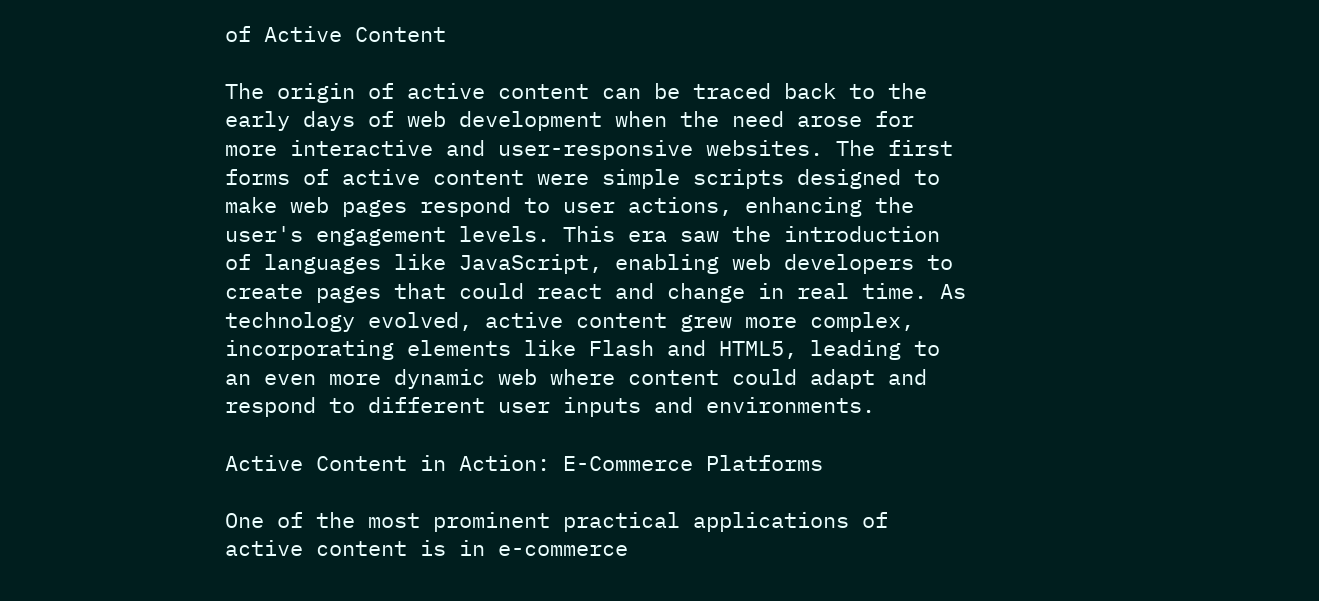of Active Content

The origin of active content can be traced back to the early days of web development when the need arose for more interactive and user-responsive websites. The first forms of active content were simple scripts designed to make web pages respond to user actions, enhancing the user's engagement levels. This era saw the introduction of languages like JavaScript, enabling web developers to create pages that could react and change in real time. As technology evolved, active content grew more complex, incorporating elements like Flash and HTML5, leading to an even more dynamic web where content could adapt and respond to different user inputs and environments.

Active Content in Action: E-Commerce Platforms

One of the most prominent practical applications of active content is in e-commerce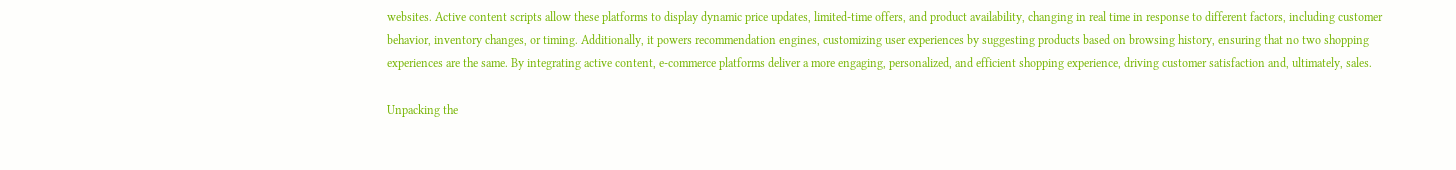websites. Active content scripts allow these platforms to display dynamic price updates, limited-time offers, and product availability, changing in real time in response to different factors, including customer behavior, inventory changes, or timing. Additionally, it powers recommendation engines, customizing user experiences by suggesting products based on browsing history, ensuring that no two shopping experiences are the same. By integrating active content, e-commerce platforms deliver a more engaging, personalized, and efficient shopping experience, driving customer satisfaction and, ultimately, sales.

Unpacking the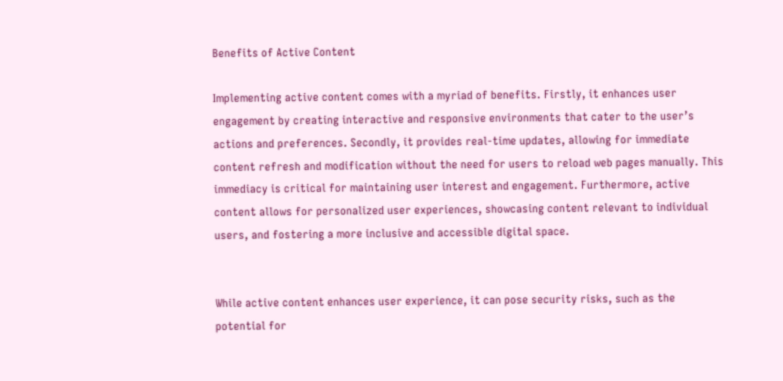Benefits of Active Content

Implementing active content comes with a myriad of benefits. Firstly, it enhances user engagement by creating interactive and responsive environments that cater to the user’s actions and preferences. Secondly, it provides real-time updates, allowing for immediate content refresh and modification without the need for users to reload web pages manually. This immediacy is critical for maintaining user interest and engagement. Furthermore, active content allows for personalized user experiences, showcasing content relevant to individual users, and fostering a more inclusive and accessible digital space.


While active content enhances user experience, it can pose security risks, such as the potential for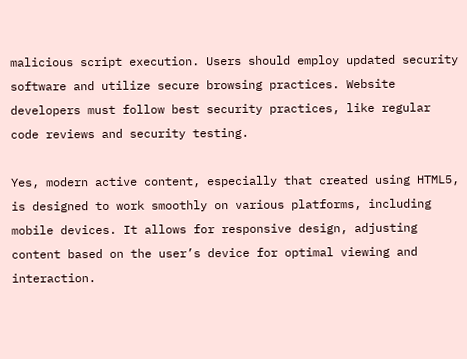malicious script execution. Users should employ updated security software and utilize secure browsing practices. Website developers must follow best security practices, like regular code reviews and security testing.

Yes, modern active content, especially that created using HTML5, is designed to work smoothly on various platforms, including mobile devices. It allows for responsive design, adjusting content based on the user’s device for optimal viewing and interaction.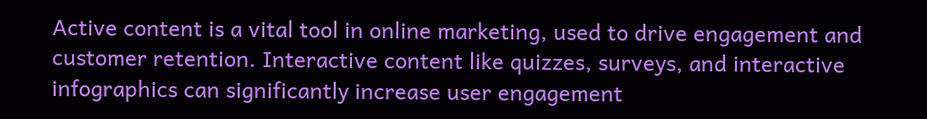Active content is a vital tool in online marketing, used to drive engagement and customer retention. Interactive content like quizzes, surveys, and interactive infographics can significantly increase user engagement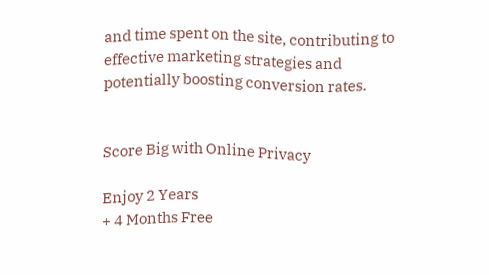and time spent on the site, contributing to effective marketing strategies and potentially boosting conversion rates.


Score Big with Online Privacy

Enjoy 2 Years
+ 4 Months Free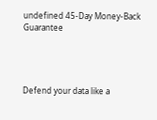undefined 45-Day Money-Back Guarantee




Defend your data like a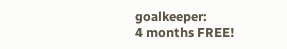goalkeeper:
4 months FREE!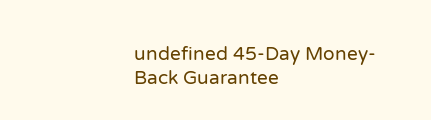undefined 45-Day Money-Back Guarantee